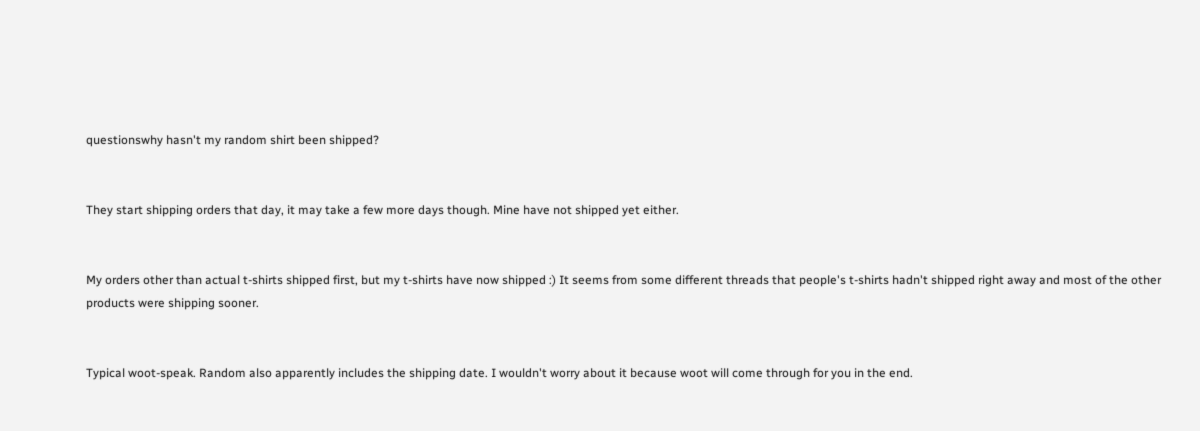questionswhy hasn't my random shirt been shipped?


They start shipping orders that day, it may take a few more days though. Mine have not shipped yet either.


My orders other than actual t-shirts shipped first, but my t-shirts have now shipped :) It seems from some different threads that people's t-shirts hadn't shipped right away and most of the other products were shipping sooner.


Typical woot-speak. Random also apparently includes the shipping date. I wouldn't worry about it because woot will come through for you in the end.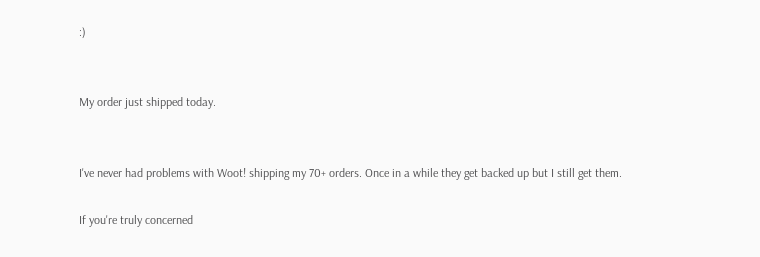:)


My order just shipped today.


I've never had problems with Woot! shipping my 70+ orders. Once in a while they get backed up but I still get them.

If you're truly concerned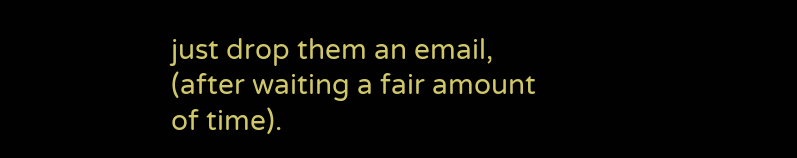just drop them an email, (after waiting a fair amount of time).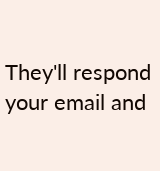They'll respond your email and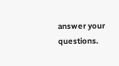answer your questions.